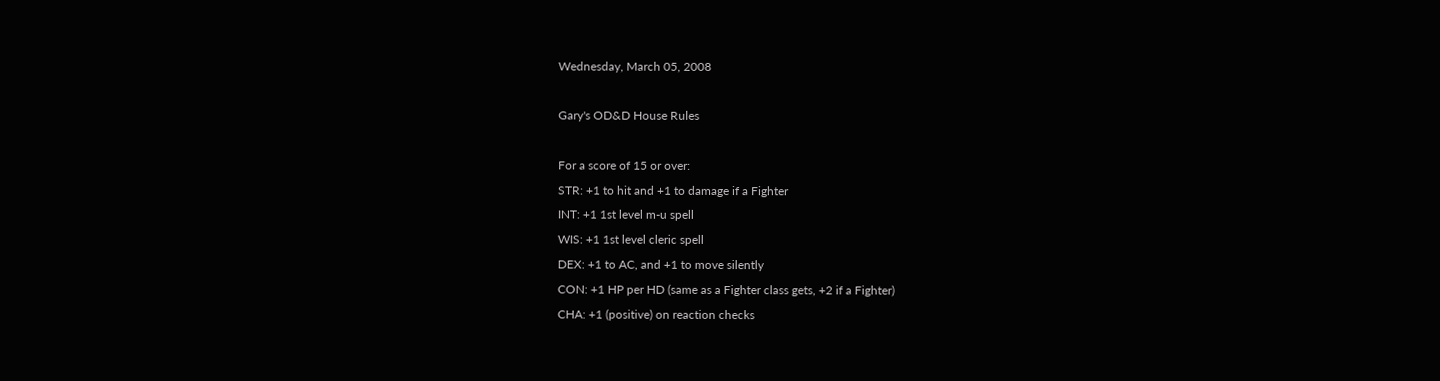Wednesday, March 05, 2008

Gary's OD&D House Rules

For a score of 15 or over:
STR: +1 to hit and +1 to damage if a Fighter
INT: +1 1st level m-u spell
WIS: +1 1st level cleric spell
DEX: +1 to AC, and +1 to move silently
CON: +1 HP per HD (same as a Fighter class gets, +2 if a Fighter)
CHA: +1 (positive) on reaction checks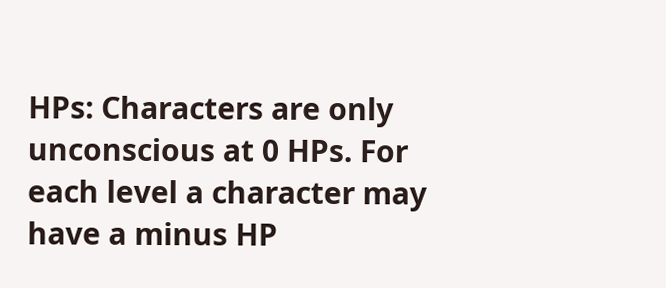HPs: Characters are only unconscious at 0 HPs. For each level a character may have a minus HP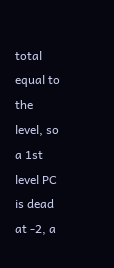total equal to the level, so a 1st level PC is dead at -2, a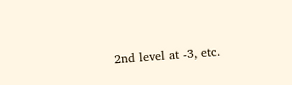2nd level at -3, etc.